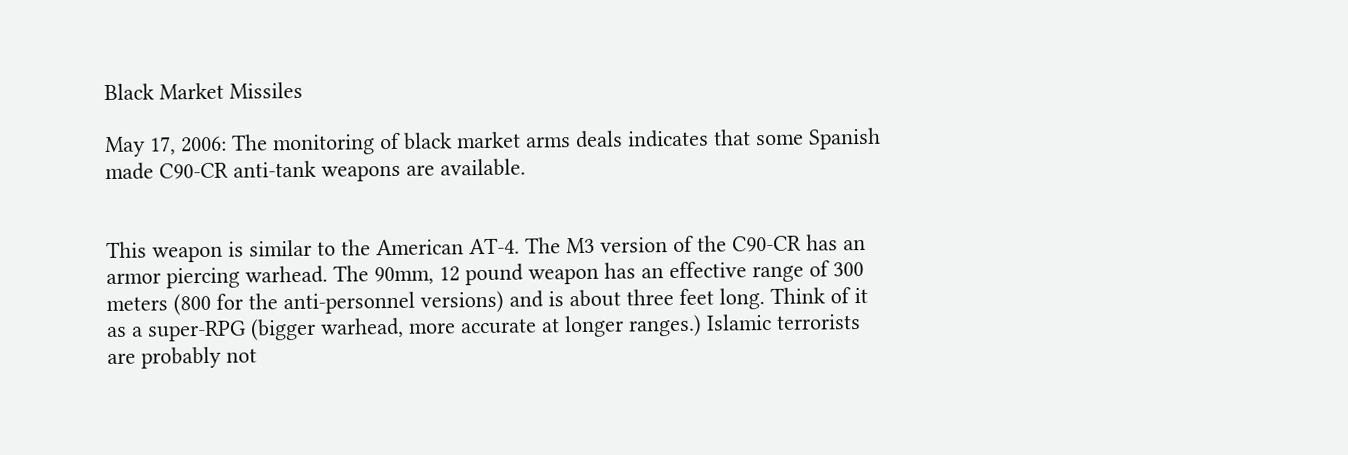Black Market Missiles

May 17, 2006: The monitoring of black market arms deals indicates that some Spanish made C90-CR anti-tank weapons are available.


This weapon is similar to the American AT-4. The M3 version of the C90-CR has an armor piercing warhead. The 90mm, 12 pound weapon has an effective range of 300 meters (800 for the anti-personnel versions) and is about three feet long. Think of it as a super-RPG (bigger warhead, more accurate at longer ranges.) Islamic terrorists are probably not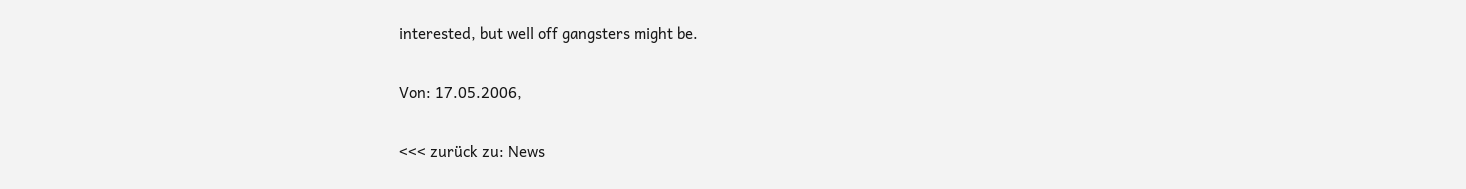interested, but well off gangsters might be.

Von: 17.05.2006,

<<< zurück zu: News